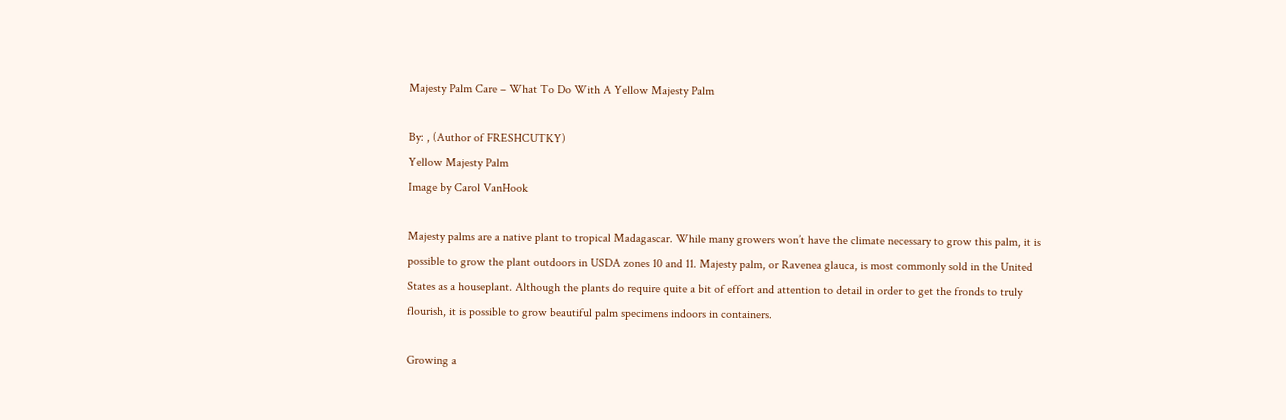Majesty Palm Care – What To Do With A Yellow Majesty Palm

By: , (Author of FRESHCUTKY)
Yellow Majesty Palm
Image by Carol VanHook

Majesty palms are a native plant to tropical Madagascar. While many growers won’t have the climate necessary to grow this palm, it is possible to grow the plant outdoors in USDA zones 10 and 11. Majesty palm, or Ravenea glauca, is most commonly sold in the United States as a houseplant. Although the plants do require quite a bit of effort and attention to detail in order to get the fronds to truly flourish, it is possible to grow beautiful palm specimens indoors in containers.

Growing a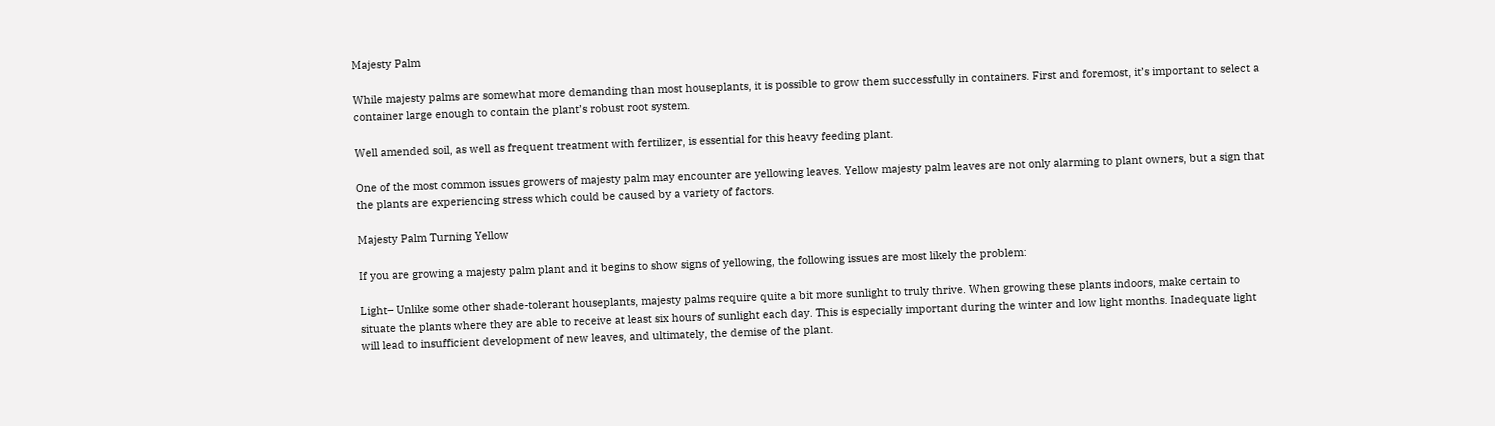Majesty Palm

While majesty palms are somewhat more demanding than most houseplants, it is possible to grow them successfully in containers. First and foremost, it’s important to select a container large enough to contain the plant’s robust root system.

Well amended soil, as well as frequent treatment with fertilizer, is essential for this heavy feeding plant.

One of the most common issues growers of majesty palm may encounter are yellowing leaves. Yellow majesty palm leaves are not only alarming to plant owners, but a sign that the plants are experiencing stress which could be caused by a variety of factors.

Majesty Palm Turning Yellow

If you are growing a majesty palm plant and it begins to show signs of yellowing, the following issues are most likely the problem:

Light– Unlike some other shade-tolerant houseplants, majesty palms require quite a bit more sunlight to truly thrive. When growing these plants indoors, make certain to situate the plants where they are able to receive at least six hours of sunlight each day. This is especially important during the winter and low light months. Inadequate light will lead to insufficient development of new leaves, and ultimately, the demise of the plant.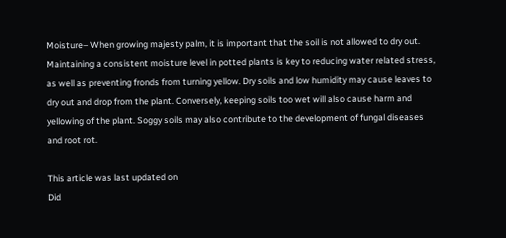Moisture– When growing majesty palm, it is important that the soil is not allowed to dry out. Maintaining a consistent moisture level in potted plants is key to reducing water related stress, as well as preventing fronds from turning yellow. Dry soils and low humidity may cause leaves to dry out and drop from the plant. Conversely, keeping soils too wet will also cause harm and yellowing of the plant. Soggy soils may also contribute to the development of fungal diseases and root rot.

This article was last updated on
Did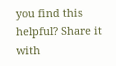you find this helpful? Share it with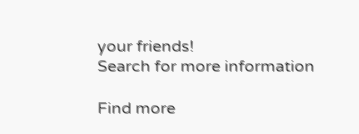your friends!
Search for more information

Find more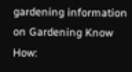gardening information on Gardening Know How: